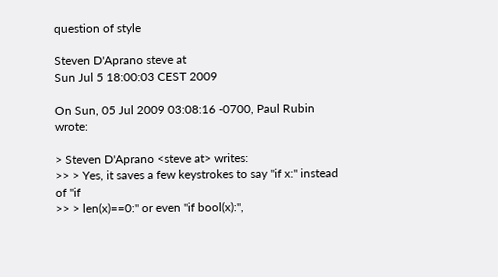question of style

Steven D'Aprano steve at
Sun Jul 5 18:00:03 CEST 2009

On Sun, 05 Jul 2009 03:08:16 -0700, Paul Rubin wrote:

> Steven D'Aprano <steve at> writes:
>> > Yes, it saves a few keystrokes to say "if x:" instead of "if
>> > len(x)==0:" or even "if bool(x):",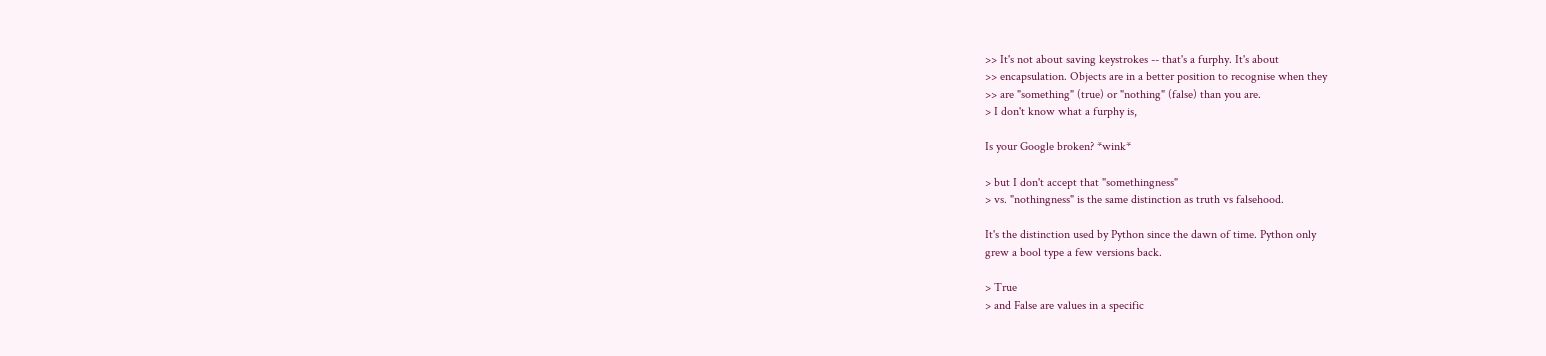>> It's not about saving keystrokes -- that's a furphy. It's about
>> encapsulation. Objects are in a better position to recognise when they
>> are "something" (true) or "nothing" (false) than you are.
> I don't know what a furphy is,

Is your Google broken? *wink*

> but I don't accept that "somethingness"
> vs. "nothingness" is the same distinction as truth vs falsehood.

It's the distinction used by Python since the dawn of time. Python only
grew a bool type a few versions back.

> True
> and False are values in a specific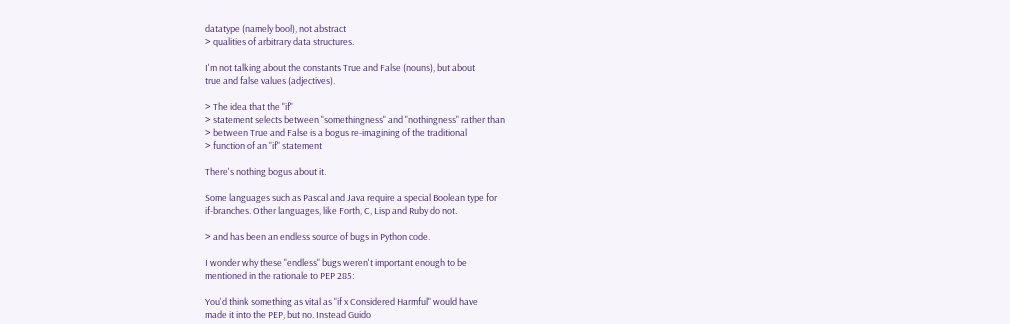datatype (namely bool), not abstract
> qualities of arbitrary data structures.

I'm not talking about the constants True and False (nouns), but about
true and false values (adjectives).

> The idea that the "if"
> statement selects between "somethingness" and "nothingness" rather than
> between True and False is a bogus re-imagining of the traditional
> function of an "if" statement

There's nothing bogus about it.

Some languages such as Pascal and Java require a special Boolean type for
if-branches. Other languages, like Forth, C, Lisp and Ruby do not.

> and has been an endless source of bugs in Python code.

I wonder why these "endless" bugs weren't important enough to be
mentioned in the rationale to PEP 285:

You'd think something as vital as "if x Considered Harmful" would have
made it into the PEP, but no. Instead Guido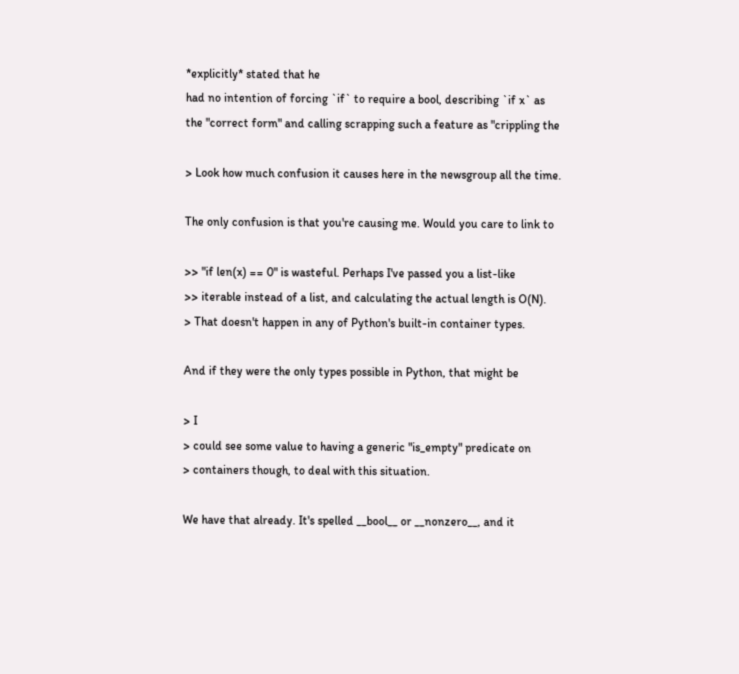*explicitly* stated that he
had no intention of forcing `if` to require a bool, describing `if x` as
the "correct form" and calling scrapping such a feature as "crippling the

> Look how much confusion it causes here in the newsgroup all the time.

The only confusion is that you're causing me. Would you care to link to

>> "if len(x) == 0" is wasteful. Perhaps I've passed you a list-like
>> iterable instead of a list, and calculating the actual length is O(N).
> That doesn't happen in any of Python's built-in container types.

And if they were the only types possible in Python, that might be

> I
> could see some value to having a generic "is_empty" predicate on
> containers though, to deal with this situation.

We have that already. It's spelled __bool__ or __nonzero__, and it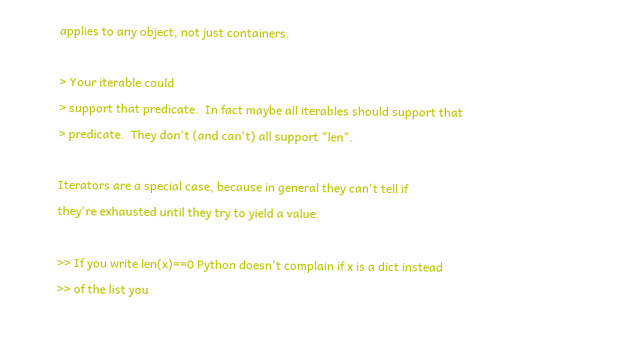applies to any object, not just containers.

> Your iterable could
> support that predicate.  In fact maybe all iterables should support that
> predicate.  They don't (and can't) all support "len".

Iterators are a special case, because in general they can't tell if
they're exhausted until they try to yield a value.

>> If you write len(x)==0 Python doesn't complain if x is a dict instead
>> of the list you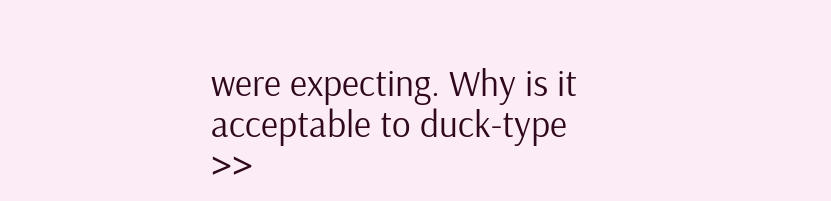were expecting. Why is it acceptable to duck-type
>>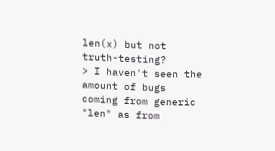len(x) but not truth-testing?
> I haven't seen the amount of bugs coming from generic "len" as from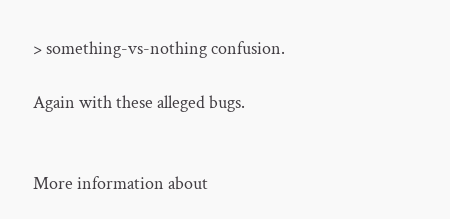> something-vs-nothing confusion.

Again with these alleged bugs.


More information about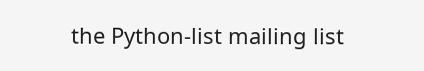the Python-list mailing list